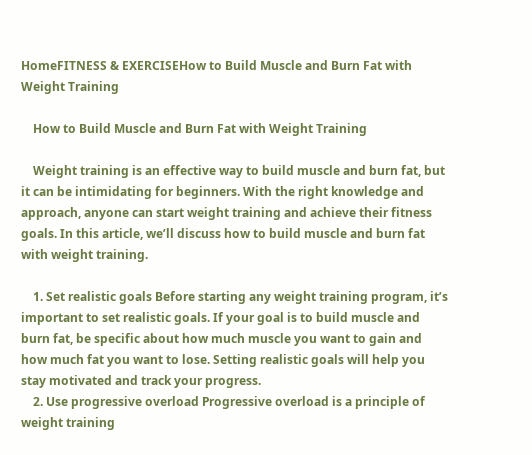HomeFITNESS & EXERCISEHow to Build Muscle and Burn Fat with Weight Training

    How to Build Muscle and Burn Fat with Weight Training

    Weight training is an effective way to build muscle and burn fat, but it can be intimidating for beginners. With the right knowledge and approach, anyone can start weight training and achieve their fitness goals. In this article, we’ll discuss how to build muscle and burn fat with weight training.

    1. Set realistic goals Before starting any weight training program, it’s important to set realistic goals. If your goal is to build muscle and burn fat, be specific about how much muscle you want to gain and how much fat you want to lose. Setting realistic goals will help you stay motivated and track your progress.
    2. Use progressive overload Progressive overload is a principle of weight training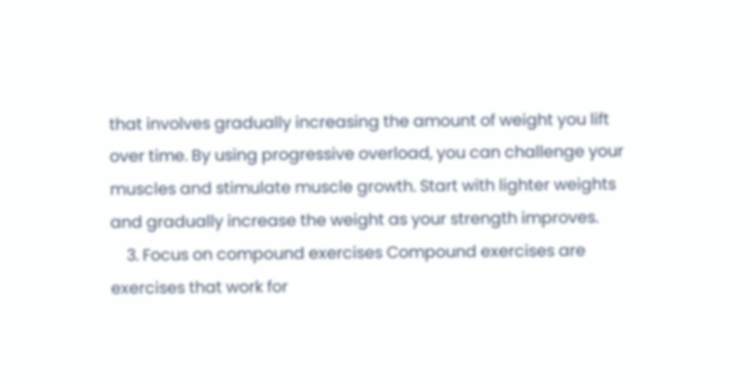that involves gradually increasing the amount of weight you lift over time. By using progressive overload, you can challenge your muscles and stimulate muscle growth. Start with lighter weights and gradually increase the weight as your strength improves.
    3. Focus on compound exercises Compound exercises are exercises that work for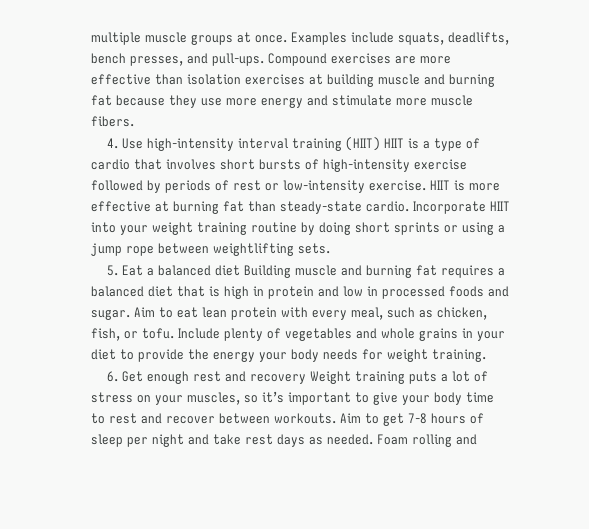multiple muscle groups at once. Examples include squats, deadlifts, bench presses, and pull-ups. Compound exercises are more effective than isolation exercises at building muscle and burning fat because they use more energy and stimulate more muscle fibers.
    4. Use high-intensity interval training (HIIT) HIIT is a type of cardio that involves short bursts of high-intensity exercise followed by periods of rest or low-intensity exercise. HIIT is more effective at burning fat than steady-state cardio. Incorporate HIIT into your weight training routine by doing short sprints or using a jump rope between weightlifting sets.
    5. Eat a balanced diet Building muscle and burning fat requires a balanced diet that is high in protein and low in processed foods and sugar. Aim to eat lean protein with every meal, such as chicken, fish, or tofu. Include plenty of vegetables and whole grains in your diet to provide the energy your body needs for weight training.
    6. Get enough rest and recovery Weight training puts a lot of stress on your muscles, so it’s important to give your body time to rest and recover between workouts. Aim to get 7-8 hours of sleep per night and take rest days as needed. Foam rolling and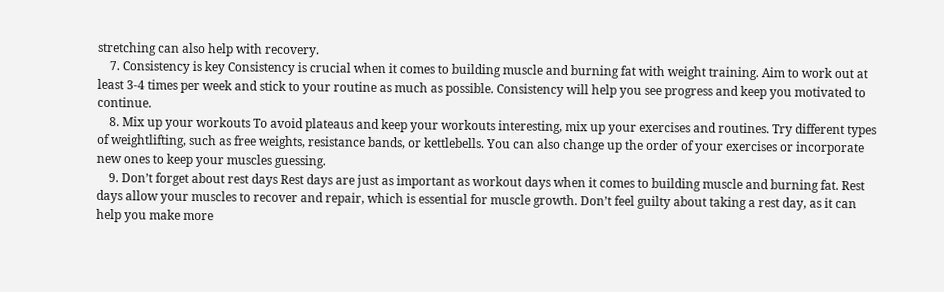stretching can also help with recovery.
    7. Consistency is key Consistency is crucial when it comes to building muscle and burning fat with weight training. Aim to work out at least 3-4 times per week and stick to your routine as much as possible. Consistency will help you see progress and keep you motivated to continue.
    8. Mix up your workouts To avoid plateaus and keep your workouts interesting, mix up your exercises and routines. Try different types of weightlifting, such as free weights, resistance bands, or kettlebells. You can also change up the order of your exercises or incorporate new ones to keep your muscles guessing.
    9. Don’t forget about rest days Rest days are just as important as workout days when it comes to building muscle and burning fat. Rest days allow your muscles to recover and repair, which is essential for muscle growth. Don’t feel guilty about taking a rest day, as it can help you make more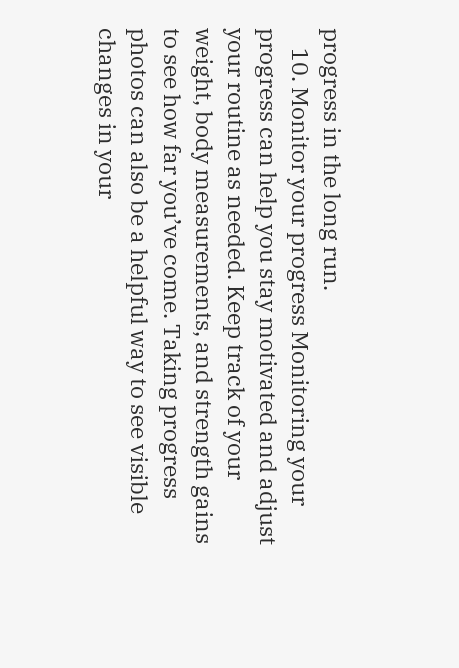progress in the long run.
    10. Monitor your progress Monitoring your progress can help you stay motivated and adjust your routine as needed. Keep track of your weight, body measurements, and strength gains to see how far you’ve come. Taking progress photos can also be a helpful way to see visible changes in your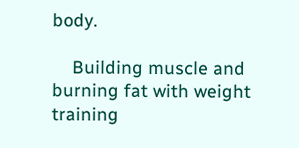body.

    Building muscle and burning fat with weight training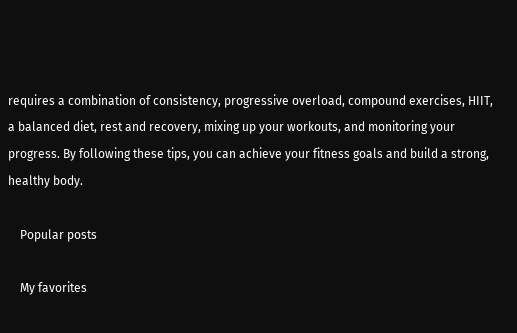requires a combination of consistency, progressive overload, compound exercises, HIIT, a balanced diet, rest and recovery, mixing up your workouts, and monitoring your progress. By following these tips, you can achieve your fitness goals and build a strong, healthy body.

    Popular posts

    My favorites